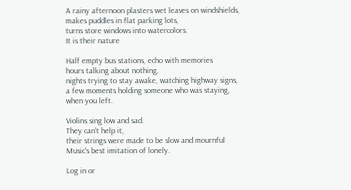A rainy afternoon plasters wet leaves on windshields,
makes puddles in flat parking lots,
turns store windows into watercolors.
It is their nature

Half empty bus stations, echo with memories
hours talking about nothing,
nights trying to stay awake, watching highway signs,
a few moments holding someone who was staying,
when you left.

Violins sing low and sad.
They can't help it,
their strings were made to be slow and mournful
Music's best imitation of lonely.

Log in or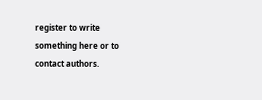register to write something here or to contact authors.